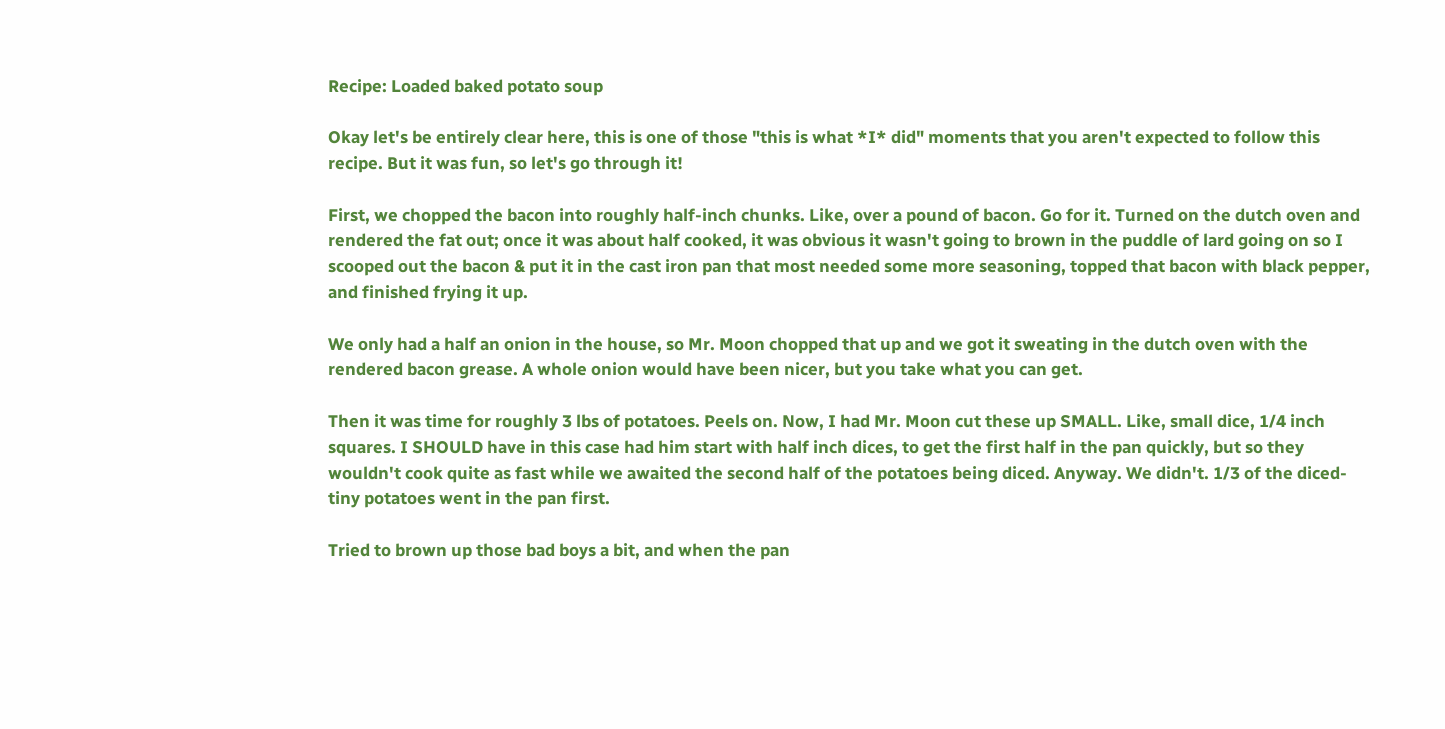Recipe: Loaded baked potato soup

Okay let's be entirely clear here, this is one of those "this is what *I* did" moments that you aren't expected to follow this recipe. But it was fun, so let's go through it!

First, we chopped the bacon into roughly half-inch chunks. Like, over a pound of bacon. Go for it. Turned on the dutch oven and rendered the fat out; once it was about half cooked, it was obvious it wasn't going to brown in the puddle of lard going on so I scooped out the bacon & put it in the cast iron pan that most needed some more seasoning, topped that bacon with black pepper, and finished frying it up.

We only had a half an onion in the house, so Mr. Moon chopped that up and we got it sweating in the dutch oven with the rendered bacon grease. A whole onion would have been nicer, but you take what you can get.

Then it was time for roughly 3 lbs of potatoes. Peels on. Now, I had Mr. Moon cut these up SMALL. Like, small dice, 1/4 inch squares. I SHOULD have in this case had him start with half inch dices, to get the first half in the pan quickly, but so they wouldn't cook quite as fast while we awaited the second half of the potatoes being diced. Anyway. We didn't. 1/3 of the diced-tiny potatoes went in the pan first.

Tried to brown up those bad boys a bit, and when the pan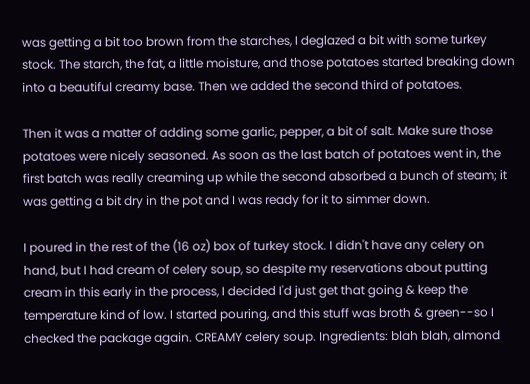was getting a bit too brown from the starches, I deglazed a bit with some turkey stock. The starch, the fat, a little moisture, and those potatoes started breaking down into a beautiful creamy base. Then we added the second third of potatoes.

Then it was a matter of adding some garlic, pepper, a bit of salt. Make sure those potatoes were nicely seasoned. As soon as the last batch of potatoes went in, the first batch was really creaming up while the second absorbed a bunch of steam; it was getting a bit dry in the pot and I was ready for it to simmer down.

I poured in the rest of the (16 oz) box of turkey stock. I didn't have any celery on hand, but I had cream of celery soup, so despite my reservations about putting cream in this early in the process, I decided I'd just get that going & keep the temperature kind of low. I started pouring, and this stuff was broth & green--so I checked the package again. CREAMY celery soup. Ingredients: blah blah, almond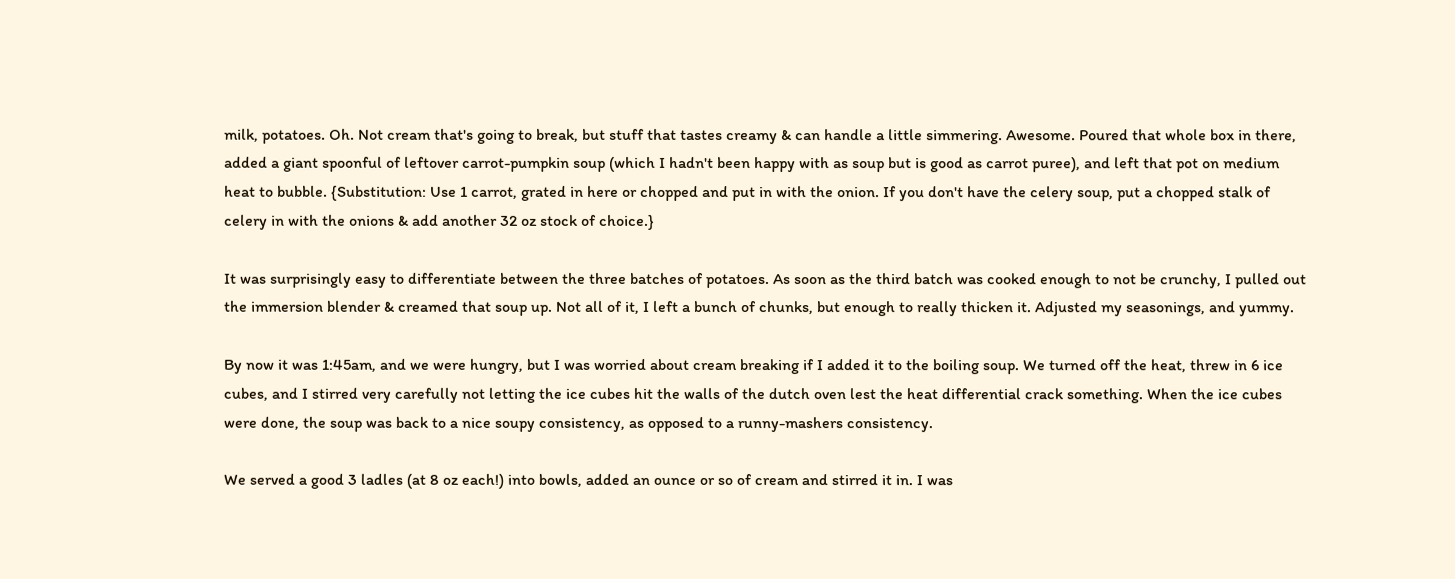milk, potatoes. Oh. Not cream that's going to break, but stuff that tastes creamy & can handle a little simmering. Awesome. Poured that whole box in there, added a giant spoonful of leftover carrot-pumpkin soup (which I hadn't been happy with as soup but is good as carrot puree), and left that pot on medium heat to bubble. {Substitution: Use 1 carrot, grated in here or chopped and put in with the onion. If you don't have the celery soup, put a chopped stalk of celery in with the onions & add another 32 oz stock of choice.}

It was surprisingly easy to differentiate between the three batches of potatoes. As soon as the third batch was cooked enough to not be crunchy, I pulled out the immersion blender & creamed that soup up. Not all of it, I left a bunch of chunks, but enough to really thicken it. Adjusted my seasonings, and yummy.

By now it was 1:45am, and we were hungry, but I was worried about cream breaking if I added it to the boiling soup. We turned off the heat, threw in 6 ice cubes, and I stirred very carefully not letting the ice cubes hit the walls of the dutch oven lest the heat differential crack something. When the ice cubes were done, the soup was back to a nice soupy consistency, as opposed to a runny-mashers consistency.

We served a good 3 ladles (at 8 oz each!) into bowls, added an ounce or so of cream and stirred it in. I was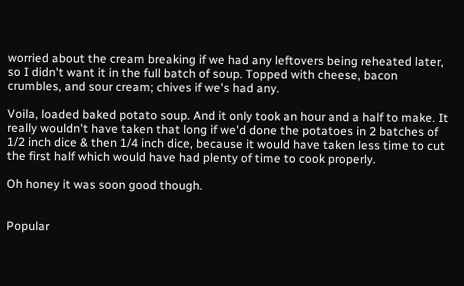worried about the cream breaking if we had any leftovers being reheated later, so I didn't want it in the full batch of soup. Topped with cheese, bacon crumbles, and sour cream; chives if we's had any.

Voila, loaded baked potato soup. And it only took an hour and a half to make. It really wouldn't have taken that long if we'd done the potatoes in 2 batches of 1/2 inch dice & then 1/4 inch dice, because it would have taken less time to cut the first half which would have had plenty of time to cook properly.

Oh honey it was soon good though.


Popular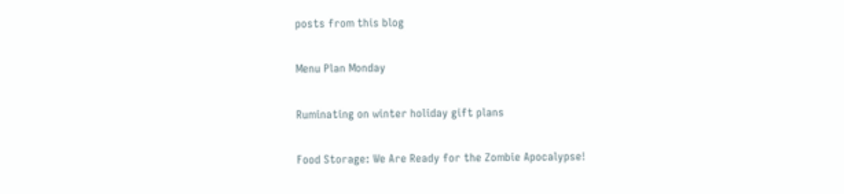posts from this blog

Menu Plan Monday

Ruminating on winter holiday gift plans

Food Storage: We Are Ready for the Zombie Apocalypse!